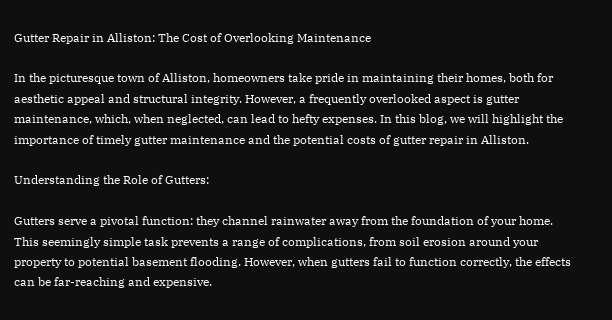Gutter Repair in Alliston: The Cost of Overlooking Maintenance

In the picturesque town of Alliston, homeowners take pride in maintaining their homes, both for aesthetic appeal and structural integrity. However, a frequently overlooked aspect is gutter maintenance, which, when neglected, can lead to hefty expenses. In this blog, we will highlight the importance of timely gutter maintenance and the potential costs of gutter repair in Alliston.

Understanding the Role of Gutters:

Gutters serve a pivotal function: they channel rainwater away from the foundation of your home. This seemingly simple task prevents a range of complications, from soil erosion around your property to potential basement flooding. However, when gutters fail to function correctly, the effects can be far-reaching and expensive.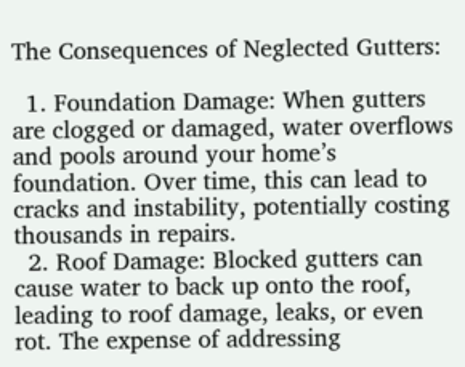The Consequences of Neglected Gutters:

  1. Foundation Damage: When gutters are clogged or damaged, water overflows and pools around your home’s foundation. Over time, this can lead to cracks and instability, potentially costing thousands in repairs.
  2. Roof Damage: Blocked gutters can cause water to back up onto the roof, leading to roof damage, leaks, or even rot. The expense of addressing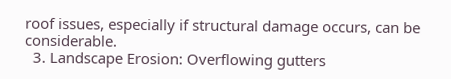roof issues, especially if structural damage occurs, can be considerable.
  3. Landscape Erosion: Overflowing gutters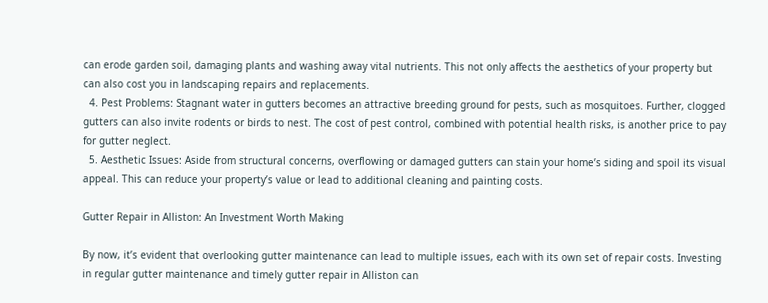can erode garden soil, damaging plants and washing away vital nutrients. This not only affects the aesthetics of your property but can also cost you in landscaping repairs and replacements.
  4. Pest Problems: Stagnant water in gutters becomes an attractive breeding ground for pests, such as mosquitoes. Further, clogged gutters can also invite rodents or birds to nest. The cost of pest control, combined with potential health risks, is another price to pay for gutter neglect.
  5. Aesthetic Issues: Aside from structural concerns, overflowing or damaged gutters can stain your home’s siding and spoil its visual appeal. This can reduce your property’s value or lead to additional cleaning and painting costs.

Gutter Repair in Alliston: An Investment Worth Making

By now, it’s evident that overlooking gutter maintenance can lead to multiple issues, each with its own set of repair costs. Investing in regular gutter maintenance and timely gutter repair in Alliston can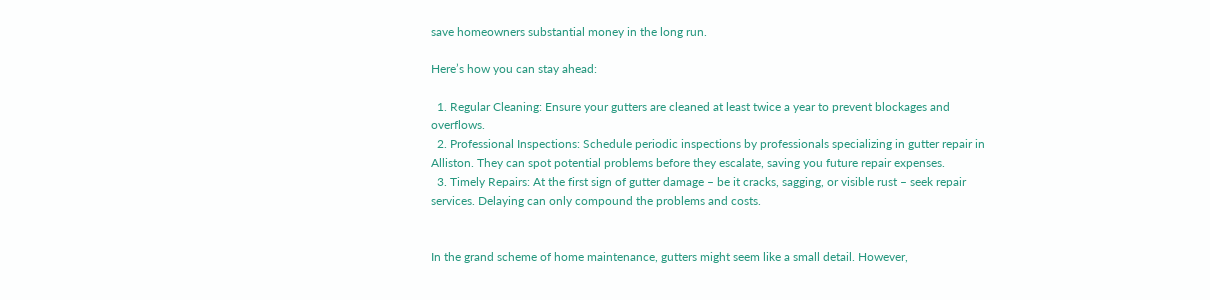save homeowners substantial money in the long run.

Here’s how you can stay ahead:

  1. Regular Cleaning: Ensure your gutters are cleaned at least twice a year to prevent blockages and overflows.
  2. Professional Inspections: Schedule periodic inspections by professionals specializing in gutter repair in Alliston. They can spot potential problems before they escalate, saving you future repair expenses.
  3. Timely Repairs: At the first sign of gutter damage – be it cracks, sagging, or visible rust – seek repair services. Delaying can only compound the problems and costs.


In the grand scheme of home maintenance, gutters might seem like a small detail. However,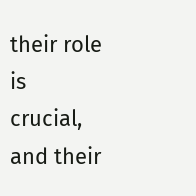their role is crucial, and their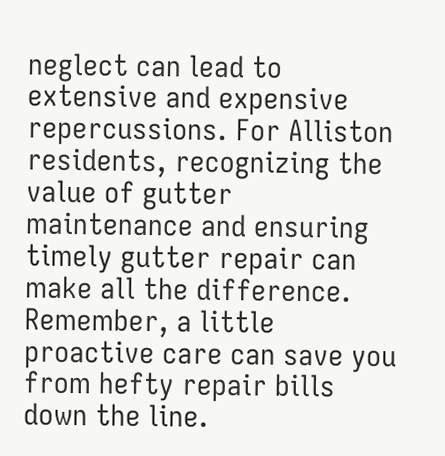neglect can lead to extensive and expensive repercussions. For Alliston residents, recognizing the value of gutter maintenance and ensuring timely gutter repair can make all the difference. Remember, a little proactive care can save you from hefty repair bills down the line.